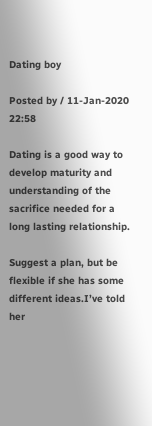Dating boy

Posted by / 11-Jan-2020 22:58

Dating is a good way to develop maturity and understanding of the sacrifice needed for a long lasting relationship.

Suggest a plan, but be flexible if she has some different ideas.I’ve told her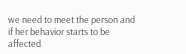we need to meet the person and if her behavior starts to be affected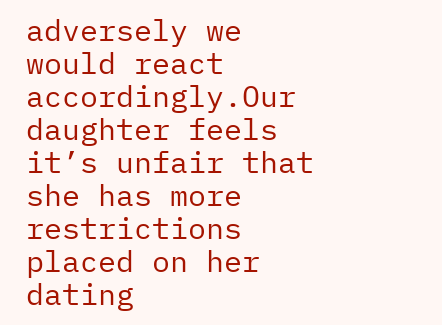adversely we would react accordingly.Our daughter feels it’s unfair that she has more restrictions placed on her dating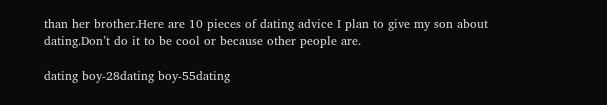than her brother.Here are 10 pieces of dating advice I plan to give my son about dating.Don’t do it to be cool or because other people are.

dating boy-28dating boy-55dating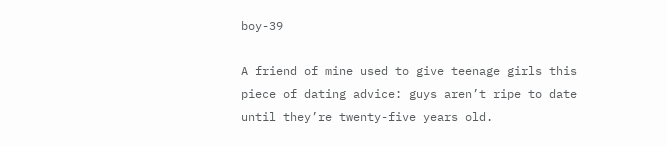boy-39

A friend of mine used to give teenage girls this piece of dating advice: guys aren’t ripe to date until they’re twenty-five years old.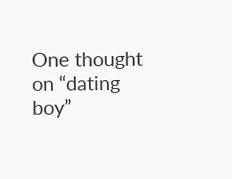One thought on “dating boy”